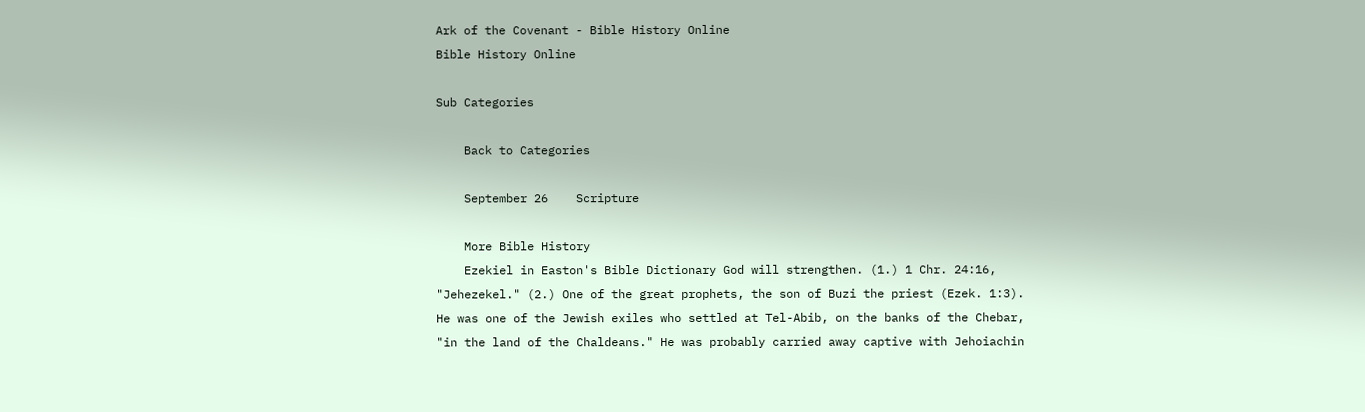Ark of the Covenant - Bible History Online
Bible History Online

Sub Categories

    Back to Categories

    September 26    Scripture

    More Bible History
    Ezekiel in Easton's Bible Dictionary God will strengthen. (1.) 1 Chr. 24:16, "Jehezekel." (2.) One of the great prophets, the son of Buzi the priest (Ezek. 1:3). He was one of the Jewish exiles who settled at Tel-Abib, on the banks of the Chebar, "in the land of the Chaldeans." He was probably carried away captive with Jehoiachin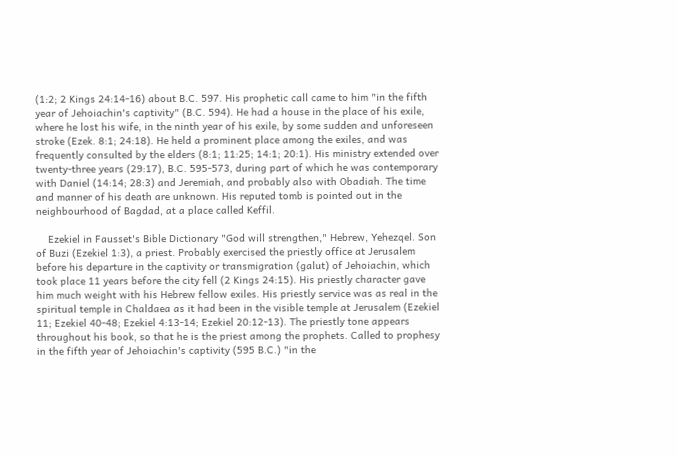(1:2; 2 Kings 24:14-16) about B.C. 597. His prophetic call came to him "in the fifth year of Jehoiachin's captivity" (B.C. 594). He had a house in the place of his exile, where he lost his wife, in the ninth year of his exile, by some sudden and unforeseen stroke (Ezek. 8:1; 24:18). He held a prominent place among the exiles, and was frequently consulted by the elders (8:1; 11:25; 14:1; 20:1). His ministry extended over twenty-three years (29:17), B.C. 595-573, during part of which he was contemporary with Daniel (14:14; 28:3) and Jeremiah, and probably also with Obadiah. The time and manner of his death are unknown. His reputed tomb is pointed out in the neighbourhood of Bagdad, at a place called Keffil.

    Ezekiel in Fausset's Bible Dictionary "God will strengthen," Hebrew, Yehezqel. Son of Buzi (Ezekiel 1:3), a priest. Probably exercised the priestly office at Jerusalem before his departure in the captivity or transmigration (galut) of Jehoiachin, which took place 11 years before the city fell (2 Kings 24:15). His priestly character gave him much weight with his Hebrew fellow exiles. His priestly service was as real in the spiritual temple in Chaldaea as it had been in the visible temple at Jerusalem (Ezekiel 11; Ezekiel 40-48; Ezekiel 4:13-14; Ezekiel 20:12-13). The priestly tone appears throughout his book, so that he is the priest among the prophets. Called to prophesy in the fifth year of Jehoiachin's captivity (595 B.C.) "in the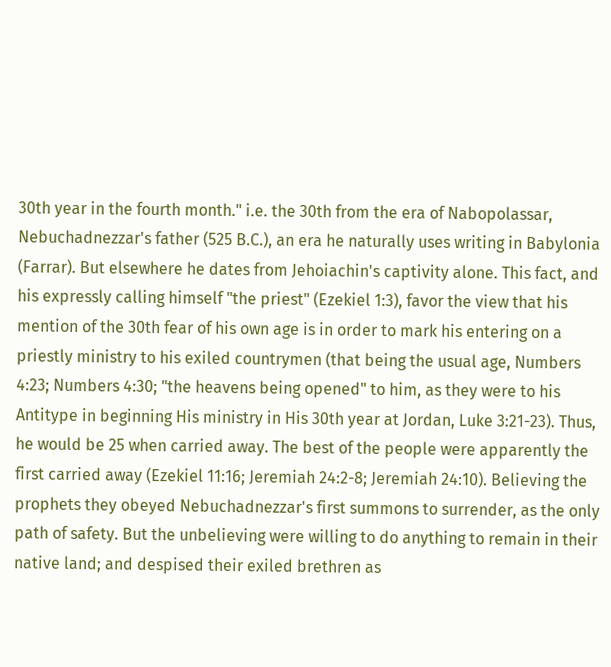30th year in the fourth month." i.e. the 30th from the era of Nabopolassar, Nebuchadnezzar's father (525 B.C.), an era he naturally uses writing in Babylonia (Farrar). But elsewhere he dates from Jehoiachin's captivity alone. This fact, and his expressly calling himself "the priest" (Ezekiel 1:3), favor the view that his mention of the 30th fear of his own age is in order to mark his entering on a priestly ministry to his exiled countrymen (that being the usual age, Numbers 4:23; Numbers 4:30; "the heavens being opened" to him, as they were to his Antitype in beginning His ministry in His 30th year at Jordan, Luke 3:21-23). Thus, he would be 25 when carried away. The best of the people were apparently the first carried away (Ezekiel 11:16; Jeremiah 24:2-8; Jeremiah 24:10). Believing the prophets they obeyed Nebuchadnezzar's first summons to surrender, as the only path of safety. But the unbelieving were willing to do anything to remain in their native land; and despised their exiled brethren as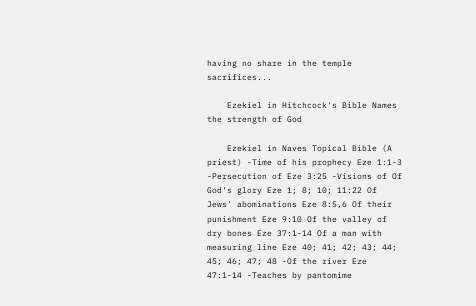having no share in the temple sacrifices...

    Ezekiel in Hitchcock's Bible Names the strength of God

    Ezekiel in Naves Topical Bible (A priest) -Time of his prophecy Eze 1:1-3 -Persecution of Eze 3:25 -Visions of Of God's glory Eze 1; 8; 10; 11:22 Of Jews' abominations Eze 8:5,6 Of their punishment Eze 9:10 Of the valley of dry bones Eze 37:1-14 Of a man with measuring line Eze 40; 41; 42; 43; 44; 45; 46; 47; 48 -Of the river Eze 47:1-14 -Teaches by pantomime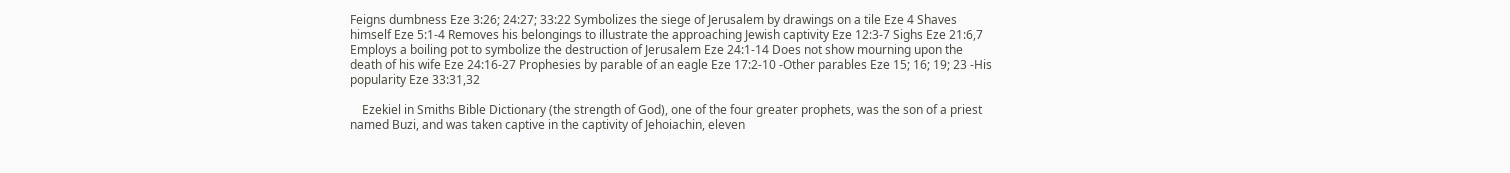Feigns dumbness Eze 3:26; 24:27; 33:22 Symbolizes the siege of Jerusalem by drawings on a tile Eze 4 Shaves himself Eze 5:1-4 Removes his belongings to illustrate the approaching Jewish captivity Eze 12:3-7 Sighs Eze 21:6,7 Employs a boiling pot to symbolize the destruction of Jerusalem Eze 24:1-14 Does not show mourning upon the death of his wife Eze 24:16-27 Prophesies by parable of an eagle Eze 17:2-10 -Other parables Eze 15; 16; 19; 23 -His popularity Eze 33:31,32

    Ezekiel in Smiths Bible Dictionary (the strength of God), one of the four greater prophets, was the son of a priest named Buzi, and was taken captive in the captivity of Jehoiachin, eleven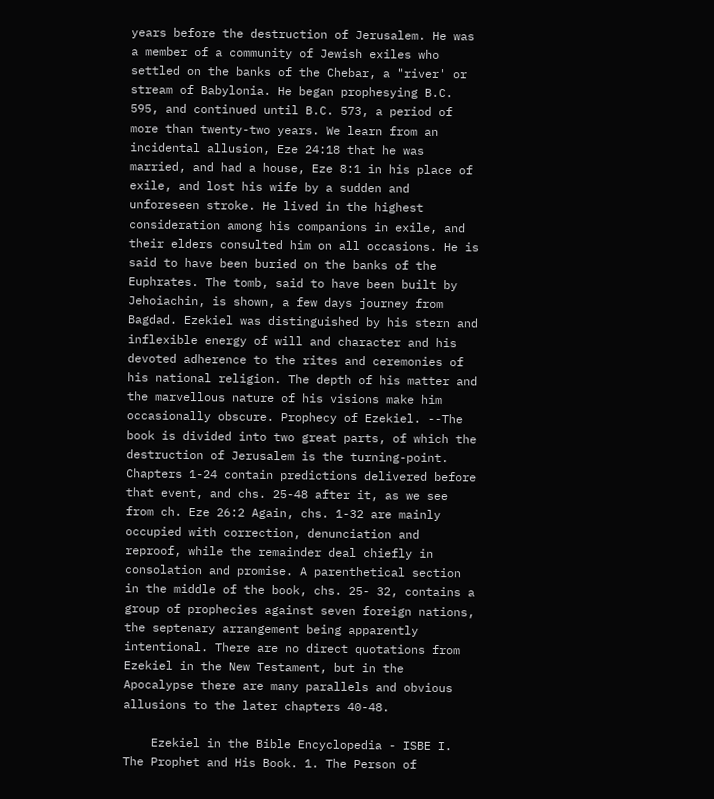years before the destruction of Jerusalem. He was a member of a community of Jewish exiles who settled on the banks of the Chebar, a "river' or stream of Babylonia. He began prophesying B.C. 595, and continued until B.C. 573, a period of more than twenty-two years. We learn from an incidental allusion, Eze 24:18 that he was married, and had a house, Eze 8:1 in his place of exile, and lost his wife by a sudden and unforeseen stroke. He lived in the highest consideration among his companions in exile, and their elders consulted him on all occasions. He is said to have been buried on the banks of the Euphrates. The tomb, said to have been built by Jehoiachin, is shown, a few days journey from Bagdad. Ezekiel was distinguished by his stern and inflexible energy of will and character and his devoted adherence to the rites and ceremonies of his national religion. The depth of his matter and the marvellous nature of his visions make him occasionally obscure. Prophecy of Ezekiel. --The book is divided into two great parts, of which the destruction of Jerusalem is the turning-point. Chapters 1-24 contain predictions delivered before that event, and chs. 25-48 after it, as we see from ch. Eze 26:2 Again, chs. 1-32 are mainly occupied with correction, denunciation and reproof, while the remainder deal chiefly in consolation and promise. A parenthetical section in the middle of the book, chs. 25- 32, contains a group of prophecies against seven foreign nations, the septenary arrangement being apparently intentional. There are no direct quotations from Ezekiel in the New Testament, but in the Apocalypse there are many parallels and obvious allusions to the later chapters 40-48.

    Ezekiel in the Bible Encyclopedia - ISBE I. The Prophet and His Book. 1. The Person of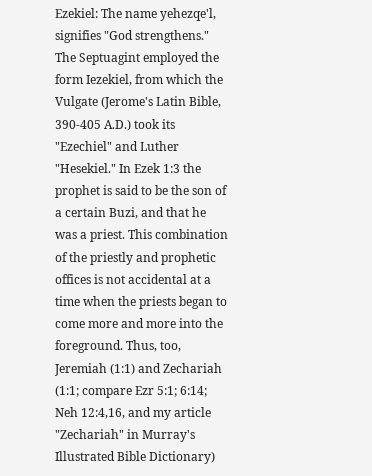Ezekiel: The name yehezqe'l, signifies "God strengthens." The Septuagint employed the form Iezekiel, from which the Vulgate (Jerome's Latin Bible, 390-405 A.D.) took its "Ezechiel" and Luther "Hesekiel." In Ezek 1:3 the prophet is said to be the son of a certain Buzi, and that he was a priest. This combination of the priestly and prophetic offices is not accidental at a time when the priests began to come more and more into the foreground. Thus, too, Jeremiah (1:1) and Zechariah (1:1; compare Ezr 5:1; 6:14; Neh 12:4,16, and my article "Zechariah" in Murray's Illustrated Bible Dictionary)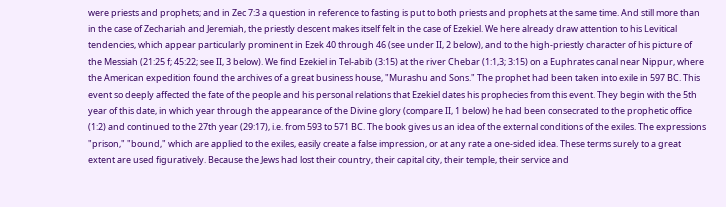were priests and prophets; and in Zec 7:3 a question in reference to fasting is put to both priests and prophets at the same time. And still more than in the case of Zechariah and Jeremiah, the priestly descent makes itself felt in the case of Ezekiel. We here already draw attention to his Levitical tendencies, which appear particularly prominent in Ezek 40 through 46 (see under II, 2 below), and to the high-priestly character of his picture of the Messiah (21:25 f; 45:22; see II, 3 below). We find Ezekiel in Tel-abib (3:15) at the river Chebar (1:1,3; 3:15) on a Euphrates canal near Nippur, where the American expedition found the archives of a great business house, "Murashu and Sons." The prophet had been taken into exile in 597 BC. This event so deeply affected the fate of the people and his personal relations that Ezekiel dates his prophecies from this event. They begin with the 5th year of this date, in which year through the appearance of the Divine glory (compare II, 1 below) he had been consecrated to the prophetic office (1:2) and continued to the 27th year (29:17), i.e. from 593 to 571 BC. The book gives us an idea of the external conditions of the exiles. The expressions "prison," "bound," which are applied to the exiles, easily create a false impression, or at any rate a one-sided idea. These terms surely to a great extent are used figuratively. Because the Jews had lost their country, their capital city, their temple, their service and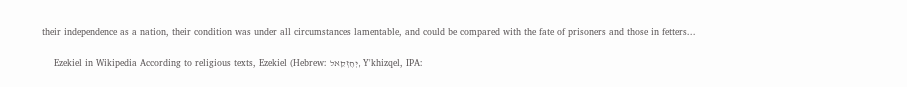their independence as a nation, their condition was under all circumstances lamentable, and could be compared with the fate of prisoners and those in fetters...

    Ezekiel in Wikipedia According to religious texts, Ezekiel (Hebrew: יְחֶזְקֵאל, Y'khizqel, IPA: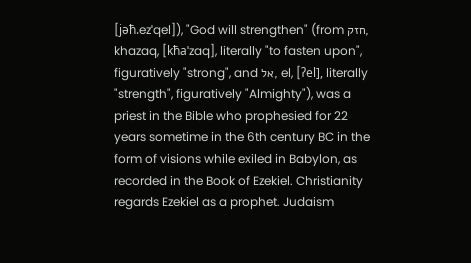[jəħ.ezˈqel]), "God will strengthen" (from חזק, khazaq, [kħaˈzaq], literally "to fasten upon", figuratively "strong", and אל, el, [ʔel], literally "strength", figuratively "Almighty"), was a priest in the Bible who prophesied for 22 years sometime in the 6th century BC in the form of visions while exiled in Babylon, as recorded in the Book of Ezekiel. Christianity regards Ezekiel as a prophet. Judaism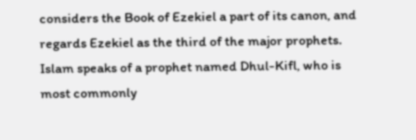considers the Book of Ezekiel a part of its canon, and regards Ezekiel as the third of the major prophets. Islam speaks of a prophet named Dhul-Kifl, who is most commonly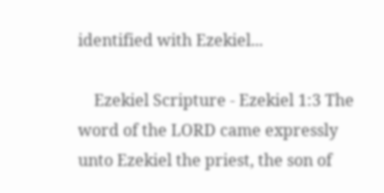identified with Ezekiel...

    Ezekiel Scripture - Ezekiel 1:3 The word of the LORD came expressly unto Ezekiel the priest, the son of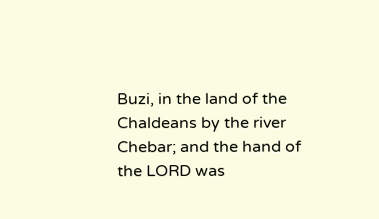Buzi, in the land of the Chaldeans by the river Chebar; and the hand of the LORD was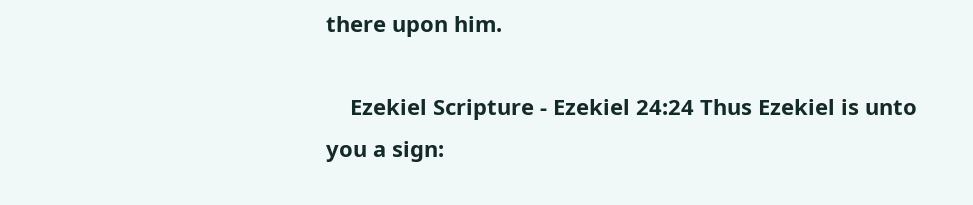there upon him.

    Ezekiel Scripture - Ezekiel 24:24 Thus Ezekiel is unto you a sign: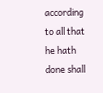according to all that he hath done shall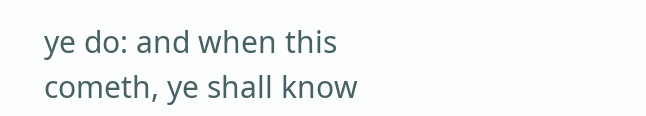ye do: and when this cometh, ye shall know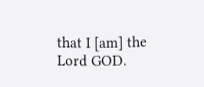that I [am] the Lord GOD.